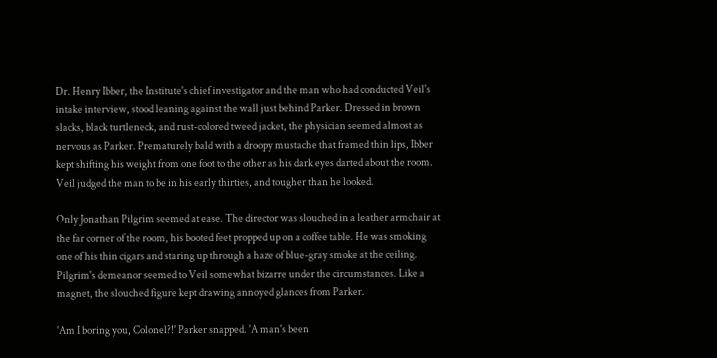Dr. Henry Ibber, the Institute's chief investigator and the man who had conducted Veil's intake interview, stood leaning against the wall just behind Parker. Dressed in brown slacks, black turtleneck, and rust-colored tweed jacket, the physician seemed almost as nervous as Parker. Prematurely bald with a droopy mustache that framed thin lips, Ibber kept shifting his weight from one foot to the other as his dark eyes darted about the room. Veil judged the man to be in his early thirties, and tougher than he looked.

Only Jonathan Pilgrim seemed at ease. The director was slouched in a leather armchair at the far corner of the room, his booted feet propped up on a coffee table. He was smoking one of his thin cigars and staring up through a haze of blue-gray smoke at the ceiling. Pilgrim's demeanor seemed to Veil somewhat bizarre under the circumstances. Like a magnet, the slouched figure kept drawing annoyed glances from Parker.

'Am I boring you, Colonel?!' Parker snapped. 'A man's been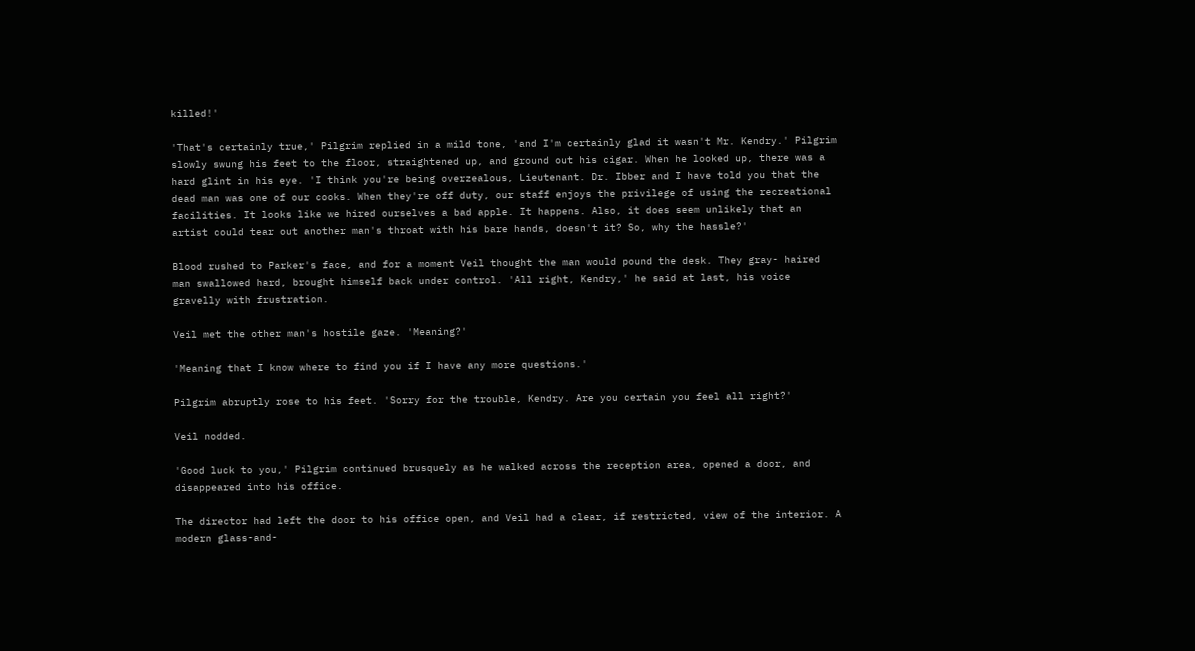killed!'

'That's certainly true,' Pilgrim replied in a mild tone, 'and I'm certainly glad it wasn't Mr. Kendry.' Pilgrim slowly swung his feet to the floor, straightened up, and ground out his cigar. When he looked up, there was a hard glint in his eye. 'I think you're being overzealous, Lieutenant. Dr. Ibber and I have told you that the dead man was one of our cooks. When they're off duty, our staff enjoys the privilege of using the recreational facilities. It looks like we hired ourselves a bad apple. It happens. Also, it does seem unlikely that an artist could tear out another man's throat with his bare hands, doesn't it? So, why the hassle?'

Blood rushed to Parker's face, and for a moment Veil thought the man would pound the desk. They gray- haired man swallowed hard, brought himself back under control. 'All right, Kendry,' he said at last, his voice gravelly with frustration.

Veil met the other man's hostile gaze. 'Meaning?'

'Meaning that I know where to find you if I have any more questions.'

Pilgrim abruptly rose to his feet. 'Sorry for the trouble, Kendry. Are you certain you feel all right?'

Veil nodded.

'Good luck to you,' Pilgrim continued brusquely as he walked across the reception area, opened a door, and disappeared into his office.

The director had left the door to his office open, and Veil had a clear, if restricted, view of the interior. A modern glass-and-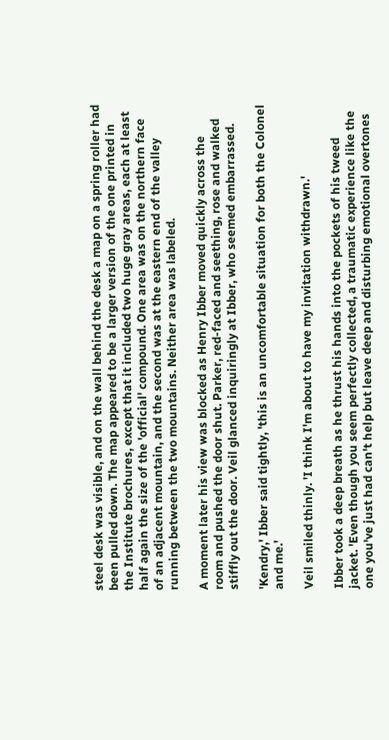steel desk was visible, and on the wall behind the desk a map on a spring roller had been pulled down. The map appeared to be a larger version of the one printed in the Institute brochures, except that it included two huge gray areas, each at least half again the size of the 'official' compound. One area was on the northern face of an adjacent mountain, and the second was at the eastern end of the valley running between the two mountains. Neither area was labeled.

A moment later his view was blocked as Henry Ibber moved quickly across the room and pushed the door shut. Parker, red-faced and seething, rose and walked stiffly out the door. Veil glanced inquiringly at Ibber, who seemed embarrassed.

'Kendry,' Ibber said tightly, 'this is an uncomfortable situation for both the Colonel and me.'

Veil smiled thinly. 'I think I'm about to have my invitation withdrawn.'

Ibber took a deep breath as he thrust his hands into the pockets of his tweed jacket. 'Even though you seem perfectly collected, a traumatic experience like the one you've just had can't help but leave deep and disturbing emotional overtones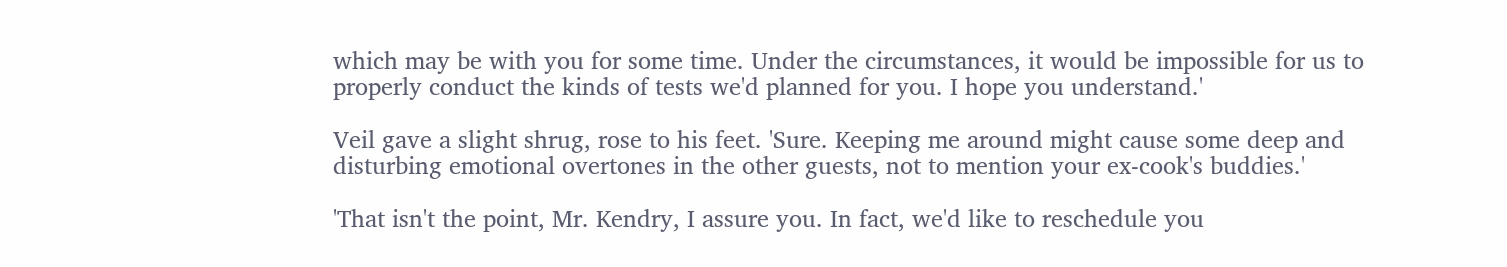which may be with you for some time. Under the circumstances, it would be impossible for us to properly conduct the kinds of tests we'd planned for you. I hope you understand.'

Veil gave a slight shrug, rose to his feet. 'Sure. Keeping me around might cause some deep and disturbing emotional overtones in the other guests, not to mention your ex-cook's buddies.'

'That isn't the point, Mr. Kendry, I assure you. In fact, we'd like to reschedule you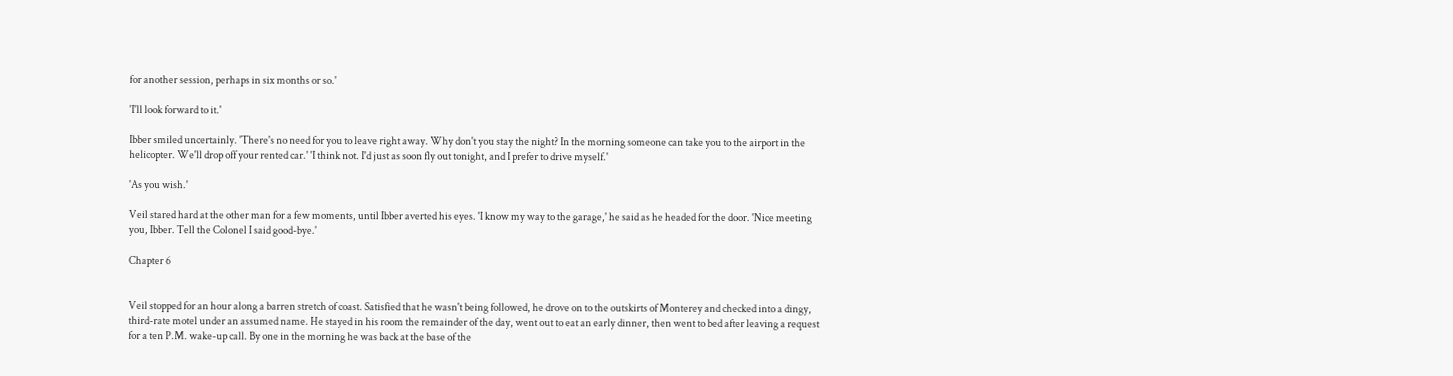for another session, perhaps in six months or so.'

'I'll look forward to it.'

Ibber smiled uncertainly. 'There's no need for you to leave right away. Why don't you stay the night? In the morning someone can take you to the airport in the helicopter. We'll drop off your rented car.' 'I think not. I'd just as soon fly out tonight, and I prefer to drive myself.'

'As you wish.'

Veil stared hard at the other man for a few moments, until Ibber averted his eyes. 'I know my way to the garage,' he said as he headed for the door. 'Nice meeting you, Ibber. Tell the Colonel I said good-bye.'

Chapter 6


Veil stopped for an hour along a barren stretch of coast. Satisfied that he wasn't being followed, he drove on to the outskirts of Monterey and checked into a dingy, third-rate motel under an assumed name. He stayed in his room the remainder of the day, went out to eat an early dinner, then went to bed after leaving a request for a ten P.M. wake-up call. By one in the morning he was back at the base of the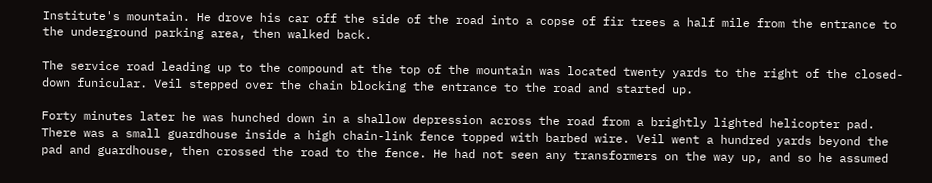Institute's mountain. He drove his car off the side of the road into a copse of fir trees a half mile from the entrance to the underground parking area, then walked back.

The service road leading up to the compound at the top of the mountain was located twenty yards to the right of the closed-down funicular. Veil stepped over the chain blocking the entrance to the road and started up.

Forty minutes later he was hunched down in a shallow depression across the road from a brightly lighted helicopter pad. There was a small guardhouse inside a high chain-link fence topped with barbed wire. Veil went a hundred yards beyond the pad and guardhouse, then crossed the road to the fence. He had not seen any transformers on the way up, and so he assumed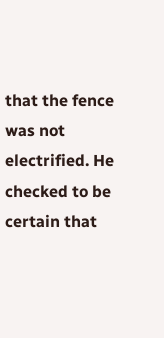that the fence was not electrified. He checked to be certain that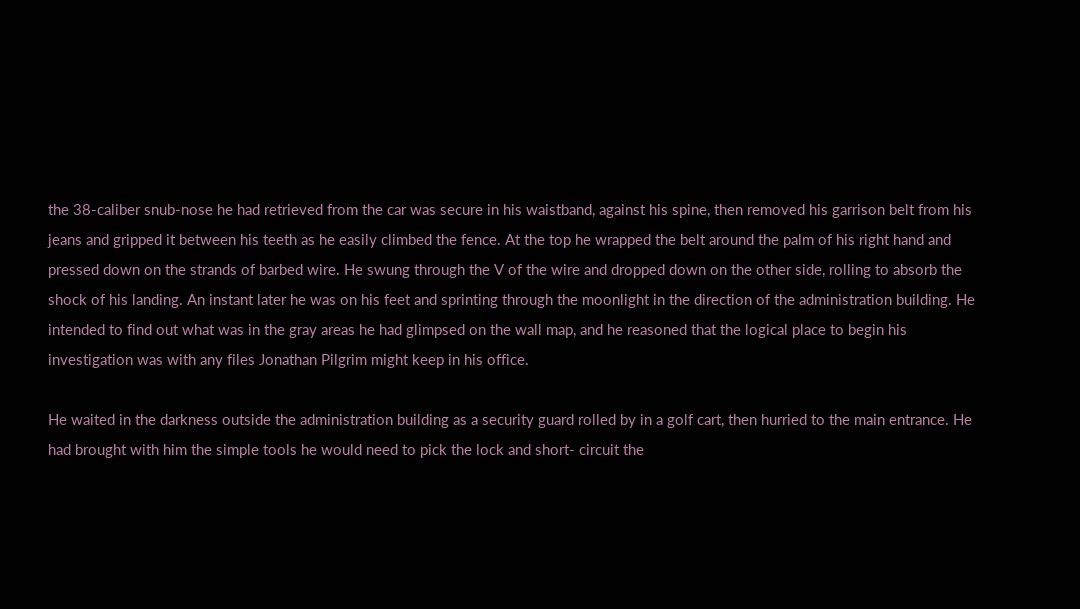the 38-caliber snub-nose he had retrieved from the car was secure in his waistband, against his spine, then removed his garrison belt from his jeans and gripped it between his teeth as he easily climbed the fence. At the top he wrapped the belt around the palm of his right hand and pressed down on the strands of barbed wire. He swung through the V of the wire and dropped down on the other side, rolling to absorb the shock of his landing. An instant later he was on his feet and sprinting through the moonlight in the direction of the administration building. He intended to find out what was in the gray areas he had glimpsed on the wall map, and he reasoned that the logical place to begin his investigation was with any files Jonathan Pilgrim might keep in his office.

He waited in the darkness outside the administration building as a security guard rolled by in a golf cart, then hurried to the main entrance. He had brought with him the simple tools he would need to pick the lock and short- circuit the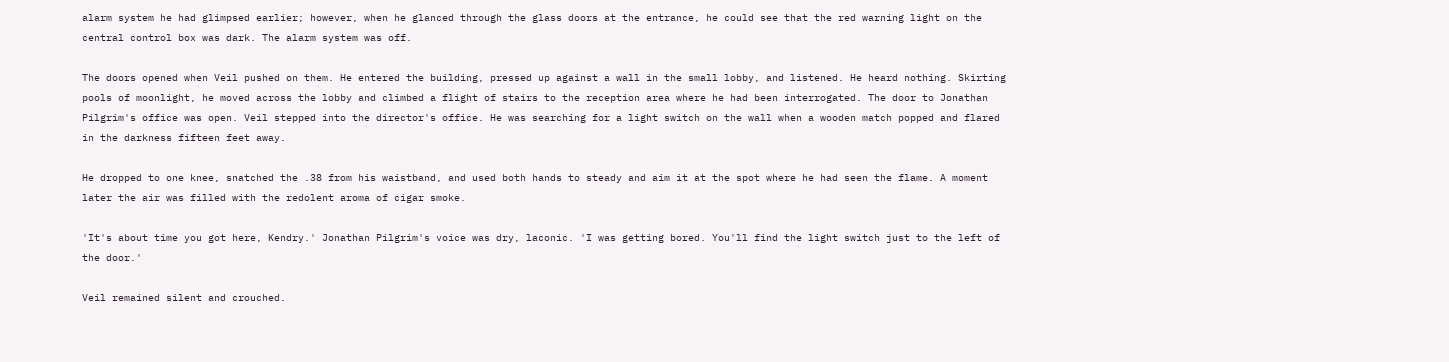alarm system he had glimpsed earlier; however, when he glanced through the glass doors at the entrance, he could see that the red warning light on the central control box was dark. The alarm system was off.

The doors opened when Veil pushed on them. He entered the building, pressed up against a wall in the small lobby, and listened. He heard nothing. Skirting pools of moonlight, he moved across the lobby and climbed a flight of stairs to the reception area where he had been interrogated. The door to Jonathan Pilgrim's office was open. Veil stepped into the director's office. He was searching for a light switch on the wall when a wooden match popped and flared in the darkness fifteen feet away.

He dropped to one knee, snatched the .38 from his waistband, and used both hands to steady and aim it at the spot where he had seen the flame. A moment later the air was filled with the redolent aroma of cigar smoke.

'It's about time you got here, Kendry.' Jonathan Pilgrim's voice was dry, laconic. 'I was getting bored. You'll find the light switch just to the left of the door.'

Veil remained silent and crouched.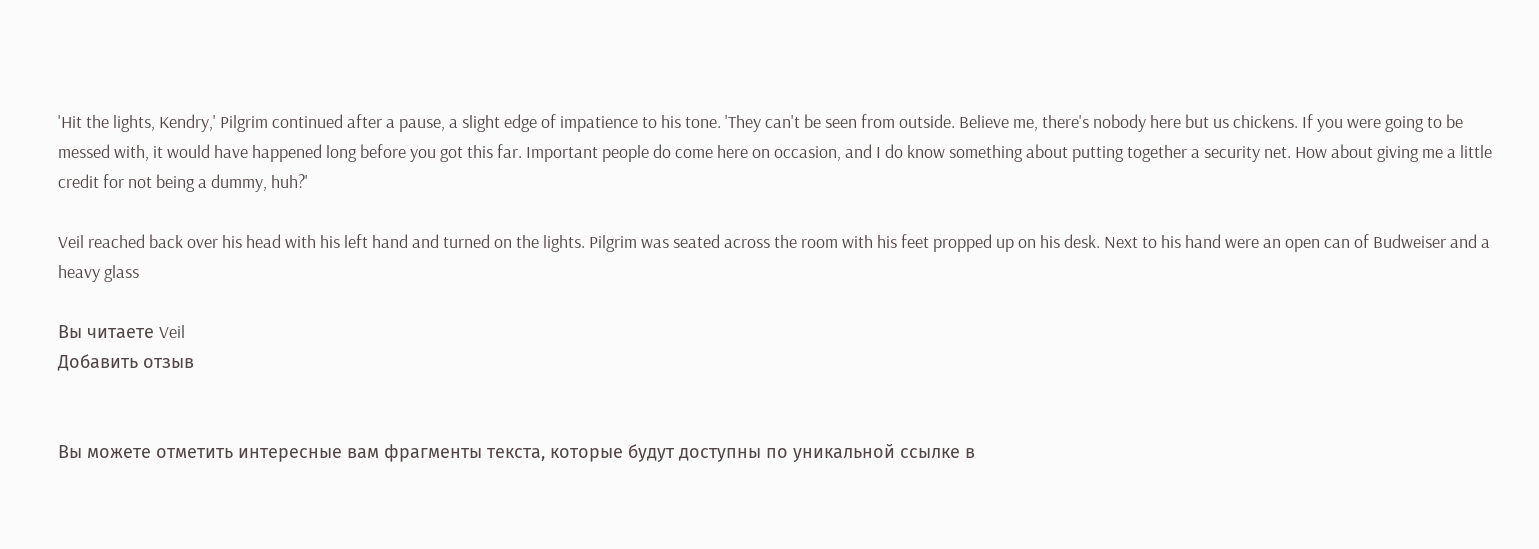'Hit the lights, Kendry,' Pilgrim continued after a pause, a slight edge of impatience to his tone. 'They can't be seen from outside. Believe me, there's nobody here but us chickens. If you were going to be messed with, it would have happened long before you got this far. Important people do come here on occasion, and I do know something about putting together a security net. How about giving me a little credit for not being a dummy, huh?'

Veil reached back over his head with his left hand and turned on the lights. Pilgrim was seated across the room with his feet propped up on his desk. Next to his hand were an open can of Budweiser and a heavy glass

Вы читаете Veil
Добавить отзыв


Вы можете отметить интересные вам фрагменты текста, которые будут доступны по уникальной ссылке в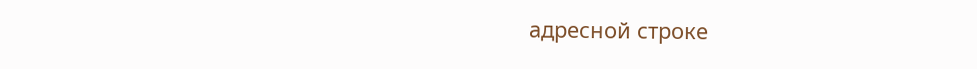адресной строке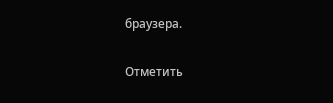браузера.

Отметить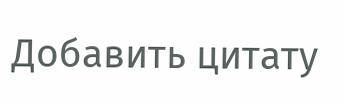Добавить цитату